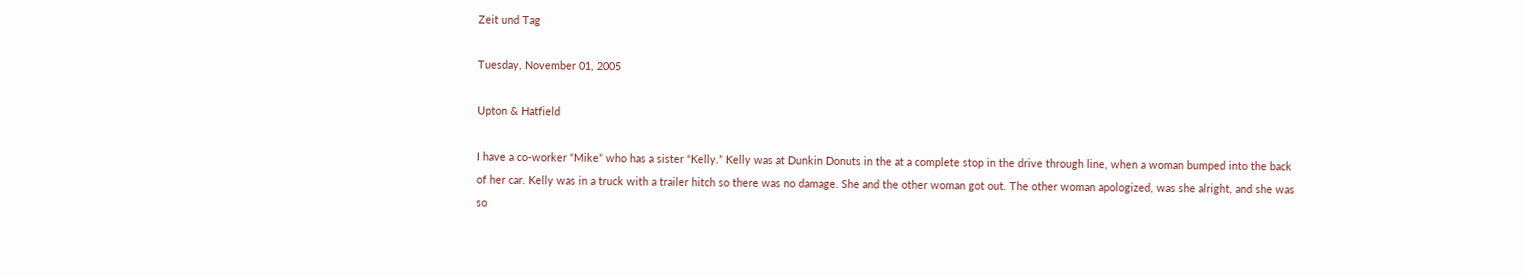Zeit und Tag

Tuesday, November 01, 2005

Upton & Hatfield

I have a co-worker “Mike” who has a sister “Kelly.” Kelly was at Dunkin Donuts in the at a complete stop in the drive through line, when a woman bumped into the back of her car. Kelly was in a truck with a trailer hitch so there was no damage. She and the other woman got out. The other woman apologized, was she alright, and she was so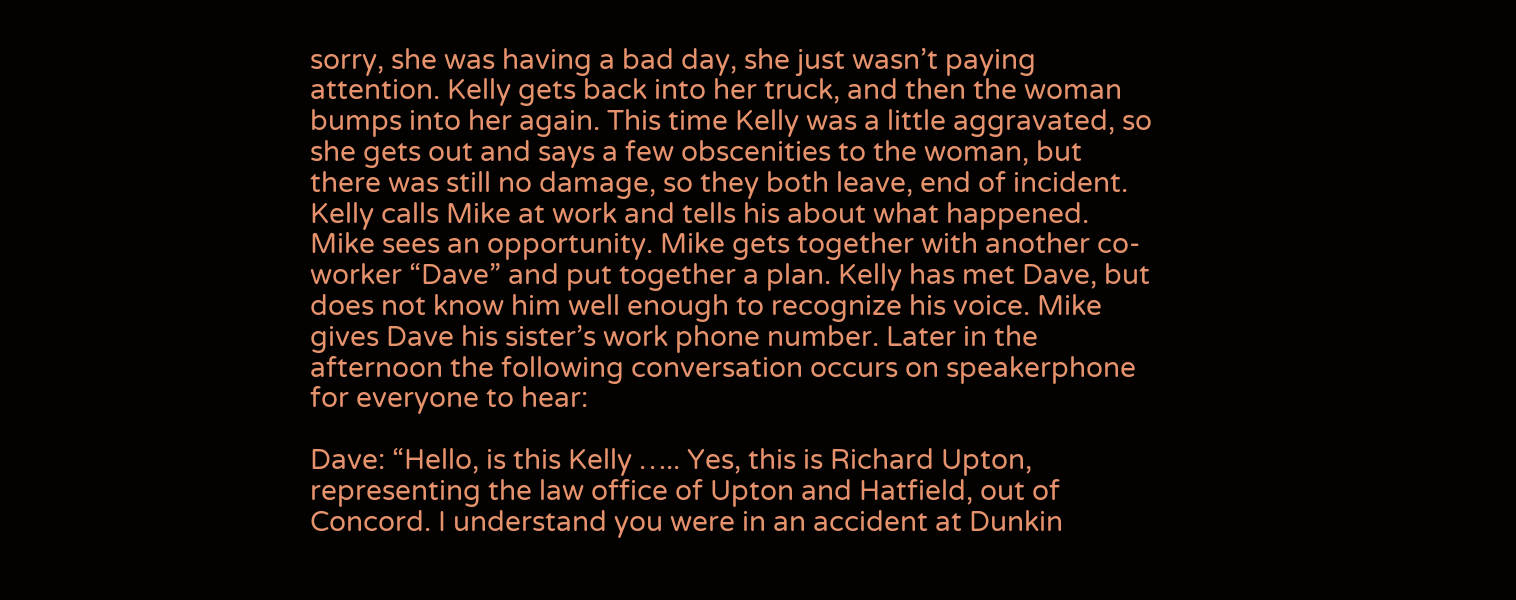sorry, she was having a bad day, she just wasn’t paying attention. Kelly gets back into her truck, and then the woman bumps into her again. This time Kelly was a little aggravated, so she gets out and says a few obscenities to the woman, but there was still no damage, so they both leave, end of incident. Kelly calls Mike at work and tells his about what happened. Mike sees an opportunity. Mike gets together with another co-worker “Dave” and put together a plan. Kelly has met Dave, but does not know him well enough to recognize his voice. Mike gives Dave his sister’s work phone number. Later in the afternoon the following conversation occurs on speakerphone for everyone to hear:

Dave: “Hello, is this Kelly ….. Yes, this is Richard Upton, representing the law office of Upton and Hatfield, out of Concord. I understand you were in an accident at Dunkin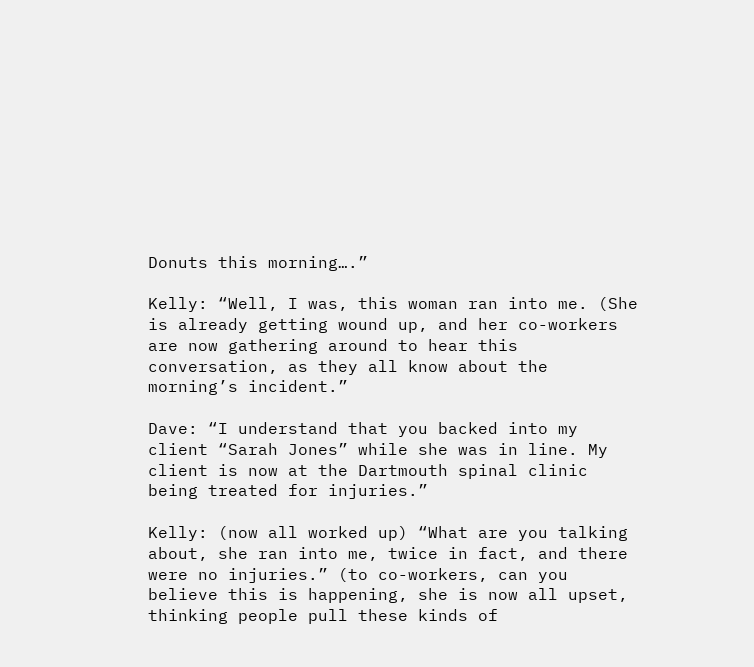Donuts this morning….”

Kelly: “Well, I was, this woman ran into me. (She is already getting wound up, and her co-workers are now gathering around to hear this conversation, as they all know about the morning’s incident.”

Dave: “I understand that you backed into my client “Sarah Jones” while she was in line. My client is now at the Dartmouth spinal clinic being treated for injuries.”

Kelly: (now all worked up) “What are you talking about, she ran into me, twice in fact, and there were no injuries.” (to co-workers, can you believe this is happening, she is now all upset, thinking people pull these kinds of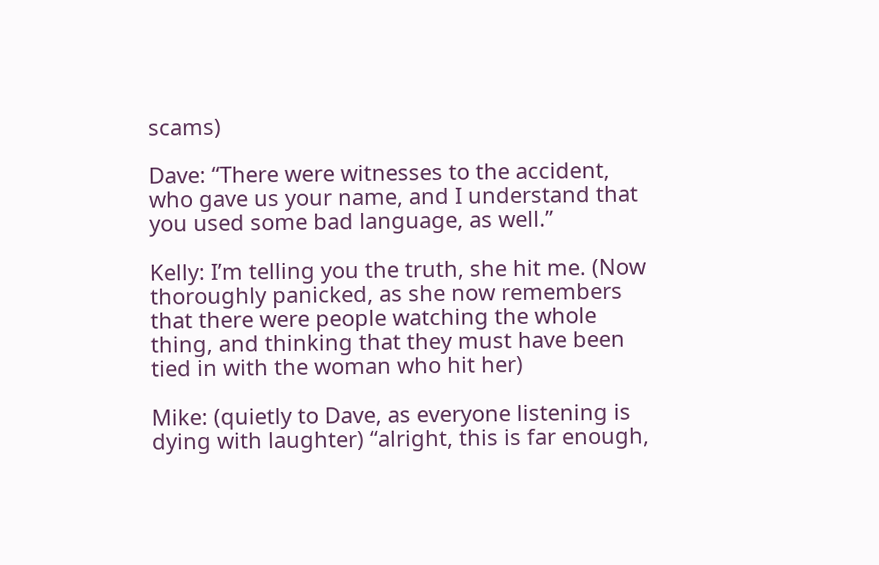scams)

Dave: “There were witnesses to the accident, who gave us your name, and I understand that you used some bad language, as well.”

Kelly: I’m telling you the truth, she hit me. (Now thoroughly panicked, as she now remembers that there were people watching the whole thing, and thinking that they must have been tied in with the woman who hit her)

Mike: (quietly to Dave, as everyone listening is dying with laughter) “alright, this is far enough,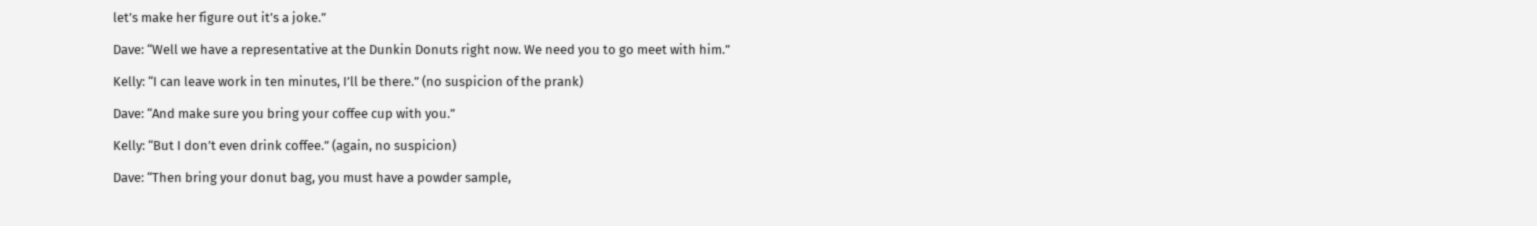let’s make her figure out it’s a joke.”

Dave: “Well we have a representative at the Dunkin Donuts right now. We need you to go meet with him.”

Kelly: “I can leave work in ten minutes, I’ll be there.” (no suspicion of the prank)

Dave: “And make sure you bring your coffee cup with you.”

Kelly: “But I don’t even drink coffee.” (again, no suspicion)

Dave: “Then bring your donut bag, you must have a powder sample,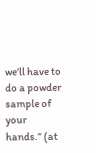we’ll have to do a powder sample of your hands.” (at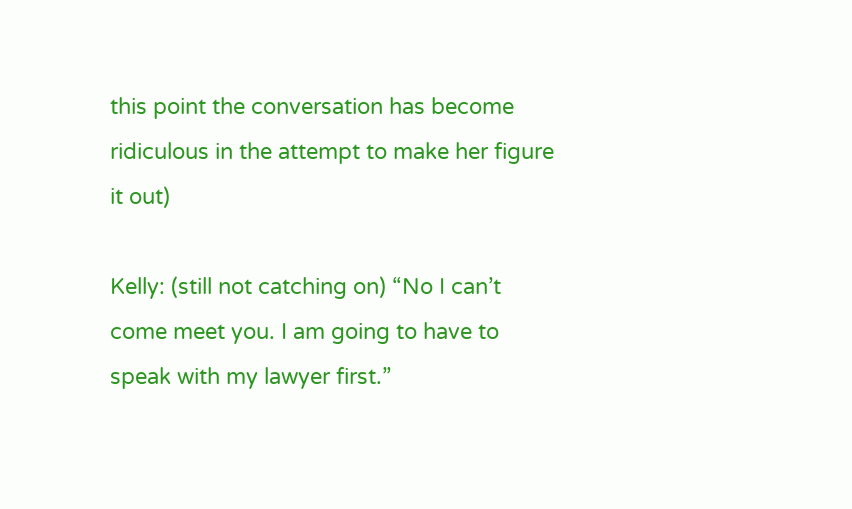this point the conversation has become ridiculous in the attempt to make her figure it out)

Kelly: (still not catching on) “No I can’t come meet you. I am going to have to speak with my lawyer first.”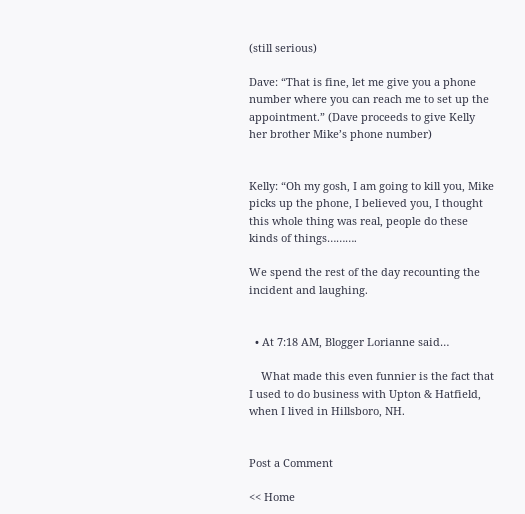(still serious)

Dave: “That is fine, let me give you a phone number where you can reach me to set up the appointment.” (Dave proceeds to give Kelly her brother Mike’s phone number)


Kelly: “Oh my gosh, I am going to kill you, Mike picks up the phone, I believed you, I thought this whole thing was real, people do these kinds of things……….

We spend the rest of the day recounting the incident and laughing.


  • At 7:18 AM, Blogger Lorianne said…

    What made this even funnier is the fact that I used to do business with Upton & Hatfield, when I lived in Hillsboro, NH.


Post a Comment

<< Home